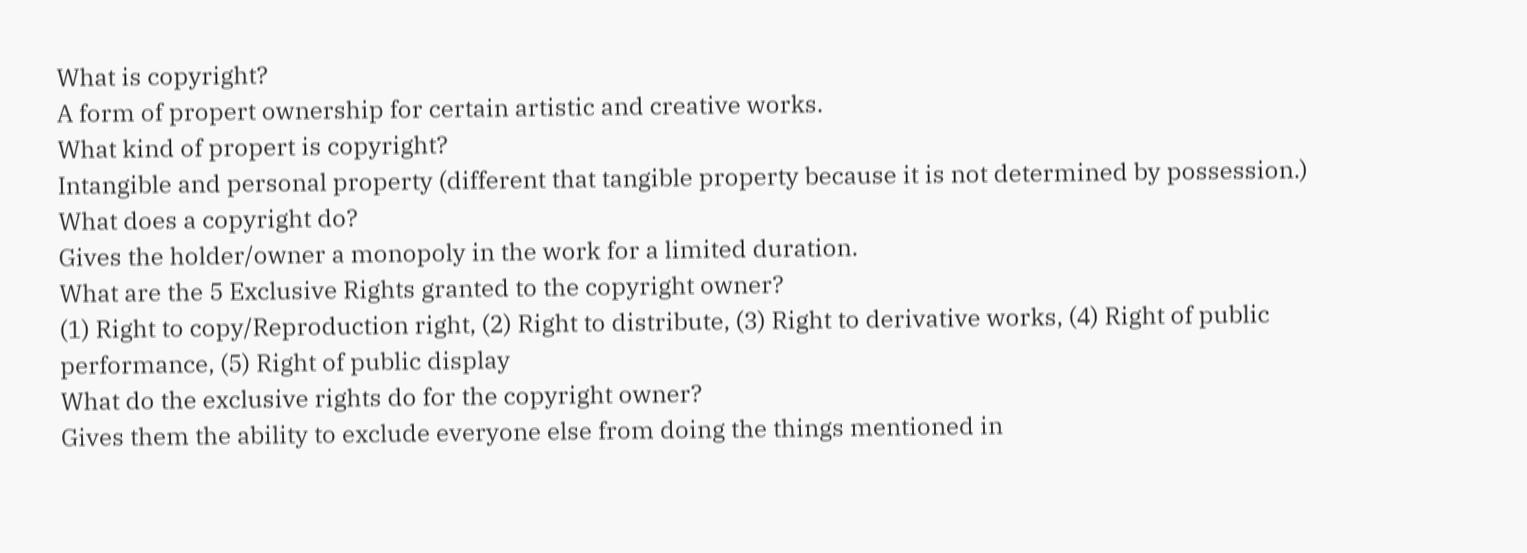What is copyright?
A form of propert ownership for certain artistic and creative works.
What kind of propert is copyright?
Intangible and personal property (different that tangible property because it is not determined by possession.)
What does a copyright do?
Gives the holder/owner a monopoly in the work for a limited duration.
What are the 5 Exclusive Rights granted to the copyright owner?
(1) Right to copy/Reproduction right, (2) Right to distribute, (3) Right to derivative works, (4) Right of public performance, (5) Right of public display
What do the exclusive rights do for the copyright owner?
Gives them the ability to exclude everyone else from doing the things mentioned in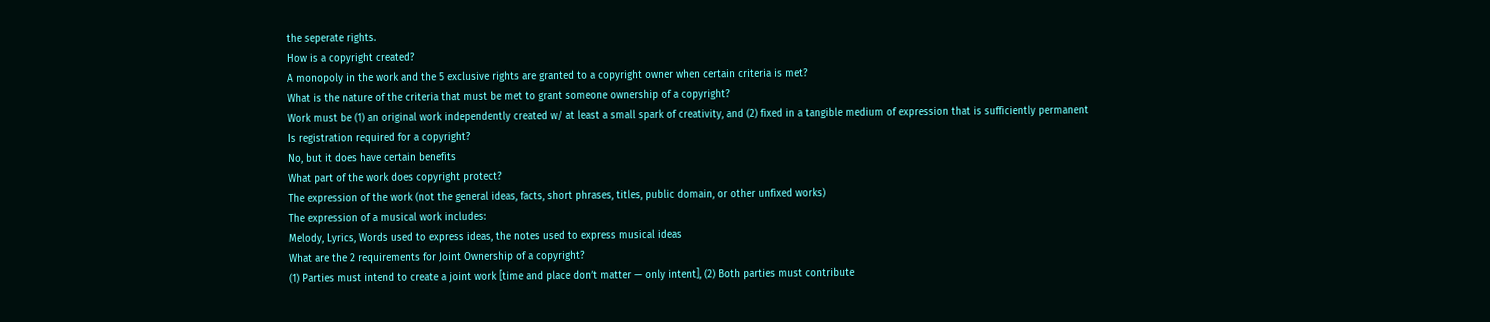the seperate rights.
How is a copyright created?
A monopoly in the work and the 5 exclusive rights are granted to a copyright owner when certain criteria is met?
What is the nature of the criteria that must be met to grant someone ownership of a copyright?
Work must be (1) an original work independently created w/ at least a small spark of creativity, and (2) fixed in a tangible medium of expression that is sufficiently permanent
Is registration required for a copyright?
No, but it does have certain benefits
What part of the work does copyright protect?
The expression of the work (not the general ideas, facts, short phrases, titles, public domain, or other unfixed works)
The expression of a musical work includes:
Melody, Lyrics, Words used to express ideas, the notes used to express musical ideas
What are the 2 requirements for Joint Ownership of a copyright?
(1) Parties must intend to create a joint work [time and place don’t matter — only intent], (2) Both parties must contribute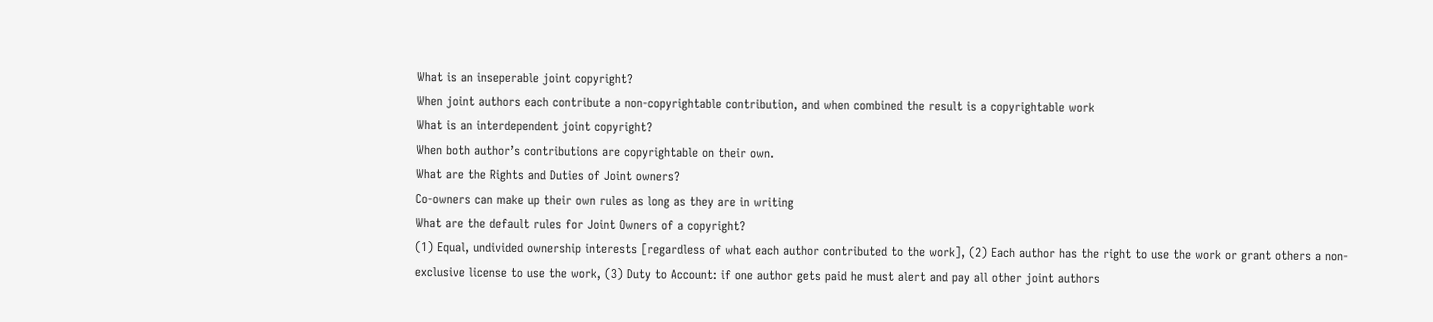What is an inseperable joint copyright?
When joint authors each contribute a non-copyrightable contribution, and when combined the result is a copyrightable work
What is an interdependent joint copyright?
When both author’s contributions are copyrightable on their own.
What are the Rights and Duties of Joint owners?
Co-owners can make up their own rules as long as they are in writing
What are the default rules for Joint Owners of a copyright?
(1) Equal, undivided ownership interests [regardless of what each author contributed to the work], (2) Each author has the right to use the work or grant others a non-exclusive license to use the work, (3) Duty to Account: if one author gets paid he must alert and pay all other joint authors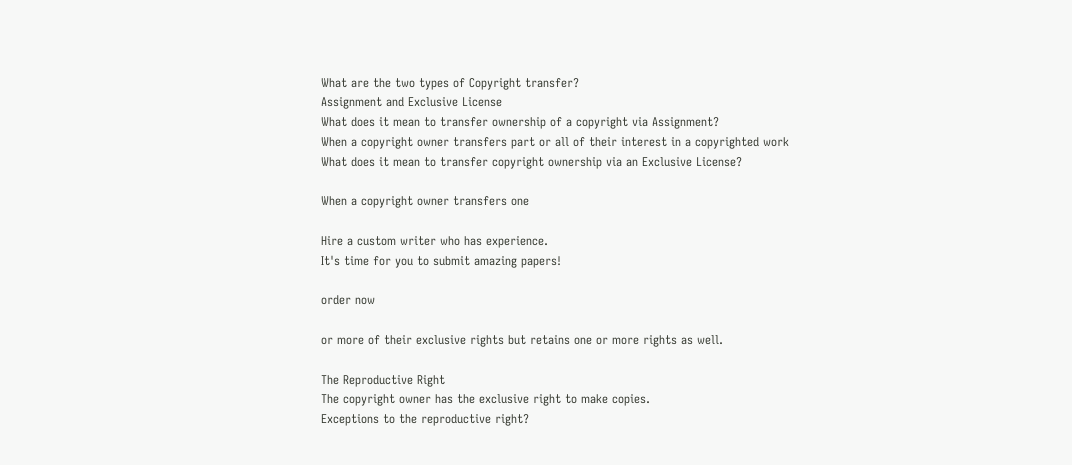What are the two types of Copyright transfer?
Assignment and Exclusive License
What does it mean to transfer ownership of a copyright via Assignment?
When a copyright owner transfers part or all of their interest in a copyrighted work
What does it mean to transfer copyright ownership via an Exclusive License?

When a copyright owner transfers one

Hire a custom writer who has experience.
It's time for you to submit amazing papers!

order now

or more of their exclusive rights but retains one or more rights as well.

The Reproductive Right
The copyright owner has the exclusive right to make copies.
Exceptions to the reproductive right?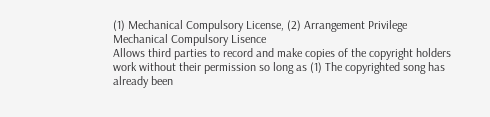(1) Mechanical Compulsory License, (2) Arrangement Privilege
Mechanical Compulsory Lisence
Allows third parties to record and make copies of the copyright holders work without their permission so long as (1) The copyrighted song has already been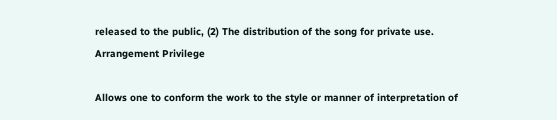released to the public, (2) The distribution of the song for private use.
Arrangement Privilege

Allows one to conform the work to the style or manner of interpretation of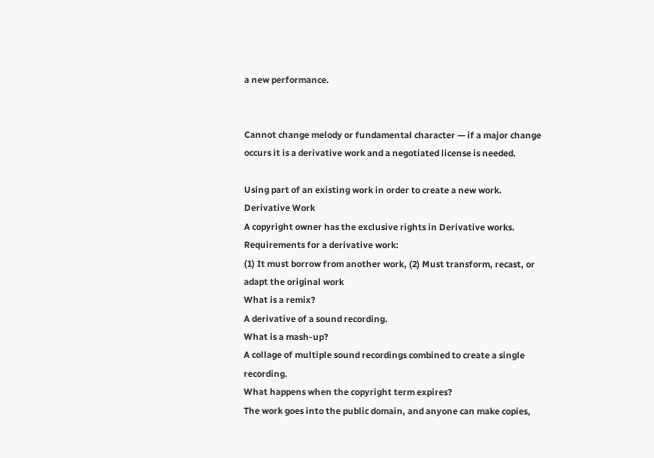a new performance.


Cannot change melody or fundamental character — if a major change occurs it is a derivative work and a negotiated license is needed.

Using part of an existing work in order to create a new work.
Derivative Work
A copyright owner has the exclusive rights in Derivative works.
Requirements for a derivative work:
(1) It must borrow from another work, (2) Must transform, recast, or adapt the original work
What is a remix?
A derivative of a sound recording.
What is a mash-up?
A collage of multiple sound recordings combined to create a single recording.
What happens when the copyright term expires?
The work goes into the public domain, and anyone can make copies,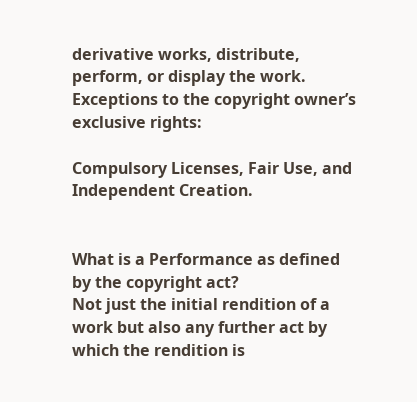derivative works, distribute, perform, or display the work.
Exceptions to the copyright owner’s exclusive rights:

Compulsory Licenses, Fair Use, and Independent Creation.


What is a Performance as defined by the copyright act?
Not just the initial rendition of a work but also any further act by which the rendition is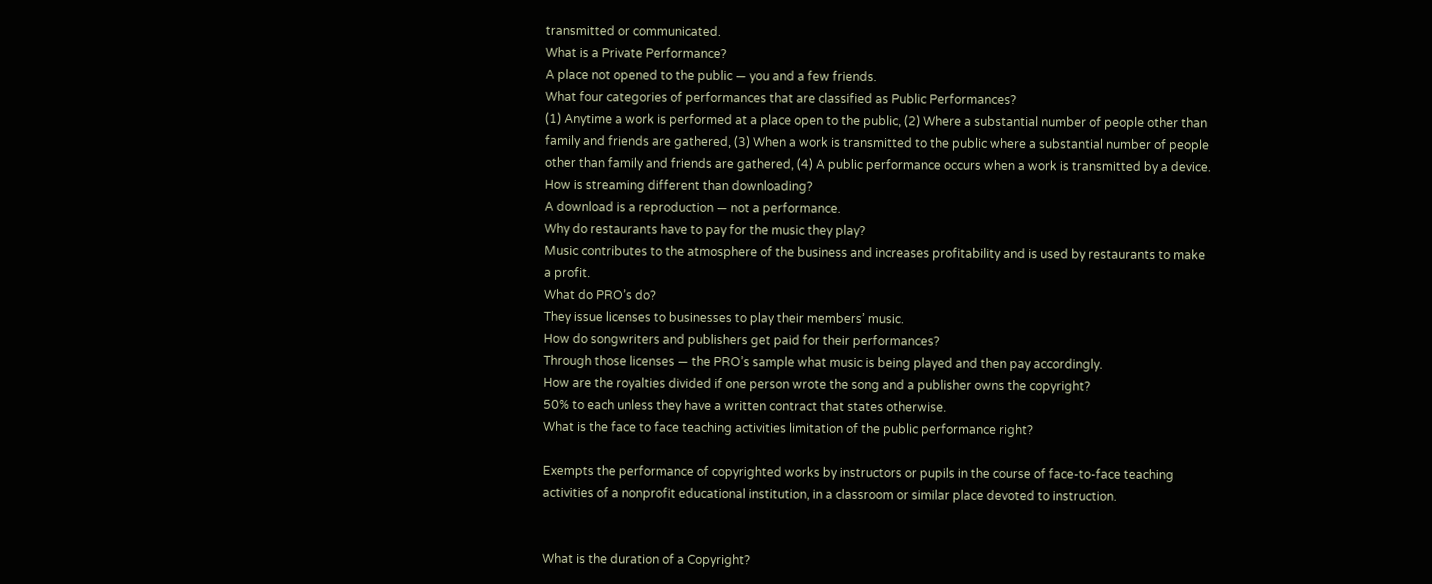transmitted or communicated.
What is a Private Performance?
A place not opened to the public — you and a few friends.
What four categories of performances that are classified as Public Performances?
(1) Anytime a work is performed at a place open to the public, (2) Where a substantial number of people other than family and friends are gathered, (3) When a work is transmitted to the public where a substantial number of people other than family and friends are gathered, (4) A public performance occurs when a work is transmitted by a device.
How is streaming different than downloading?
A download is a reproduction — not a performance.
Why do restaurants have to pay for the music they play?
Music contributes to the atmosphere of the business and increases profitability and is used by restaurants to make a profit.
What do PRO’s do?
They issue licenses to businesses to play their members’ music.
How do songwriters and publishers get paid for their performances?
Through those licenses — the PRO’s sample what music is being played and then pay accordingly.
How are the royalties divided if one person wrote the song and a publisher owns the copyright?
50% to each unless they have a written contract that states otherwise.
What is the face to face teaching activities limitation of the public performance right?

Exempts the performance of copyrighted works by instructors or pupils in the course of face-to-face teaching activities of a nonprofit educational institution, in a classroom or similar place devoted to instruction.


What is the duration of a Copyright?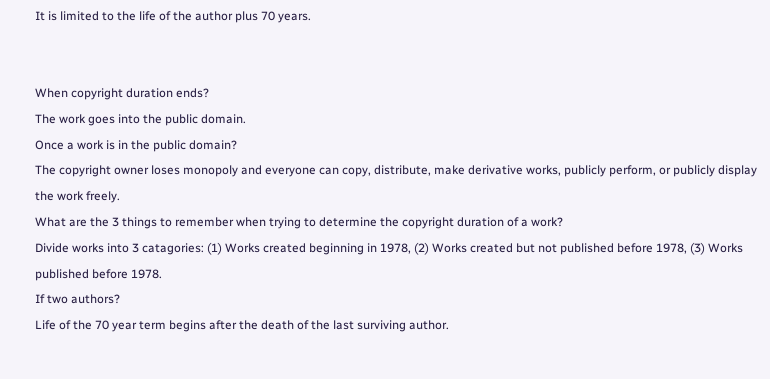It is limited to the life of the author plus 70 years.


When copyright duration ends?
The work goes into the public domain.
Once a work is in the public domain?
The copyright owner loses monopoly and everyone can copy, distribute, make derivative works, publicly perform, or publicly display the work freely.
What are the 3 things to remember when trying to determine the copyright duration of a work?
Divide works into 3 catagories: (1) Works created beginning in 1978, (2) Works created but not published before 1978, (3) Works published before 1978.
If two authors?
Life of the 70 year term begins after the death of the last surviving author.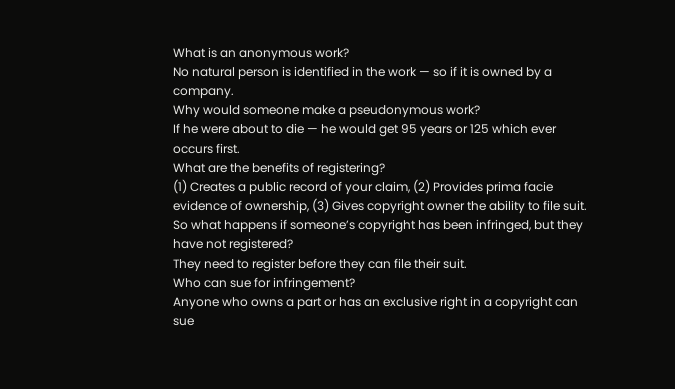What is an anonymous work?
No natural person is identified in the work — so if it is owned by a company.
Why would someone make a pseudonymous work?
If he were about to die — he would get 95 years or 125 which ever occurs first.
What are the benefits of registering?
(1) Creates a public record of your claim, (2) Provides prima facie evidence of ownership, (3) Gives copyright owner the ability to file suit.
So what happens if someone’s copyright has been infringed, but they have not registered?
They need to register before they can file their suit.
Who can sue for infringement?
Anyone who owns a part or has an exclusive right in a copyright can sue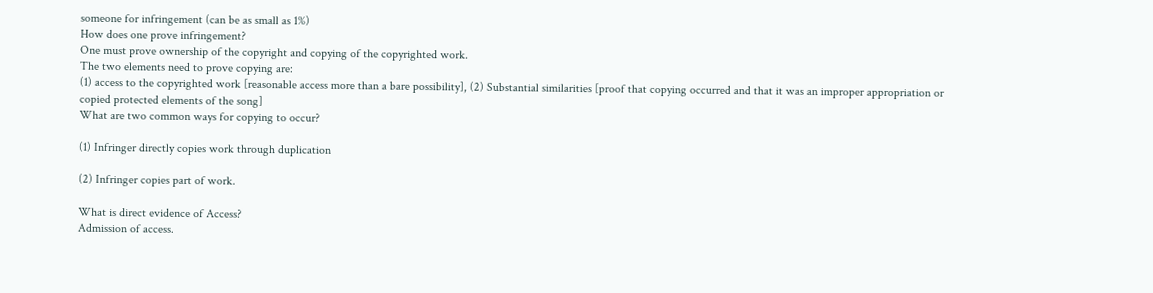someone for infringement (can be as small as 1%)
How does one prove infringement?
One must prove ownership of the copyright and copying of the copyrighted work.
The two elements need to prove copying are:
(1) access to the copyrighted work [reasonable access more than a bare possibility], (2) Substantial similarities [proof that copying occurred and that it was an improper appropriation or copied protected elements of the song]
What are two common ways for copying to occur?

(1) Infringer directly copies work through duplication

(2) Infringer copies part of work.

What is direct evidence of Access?
Admission of access.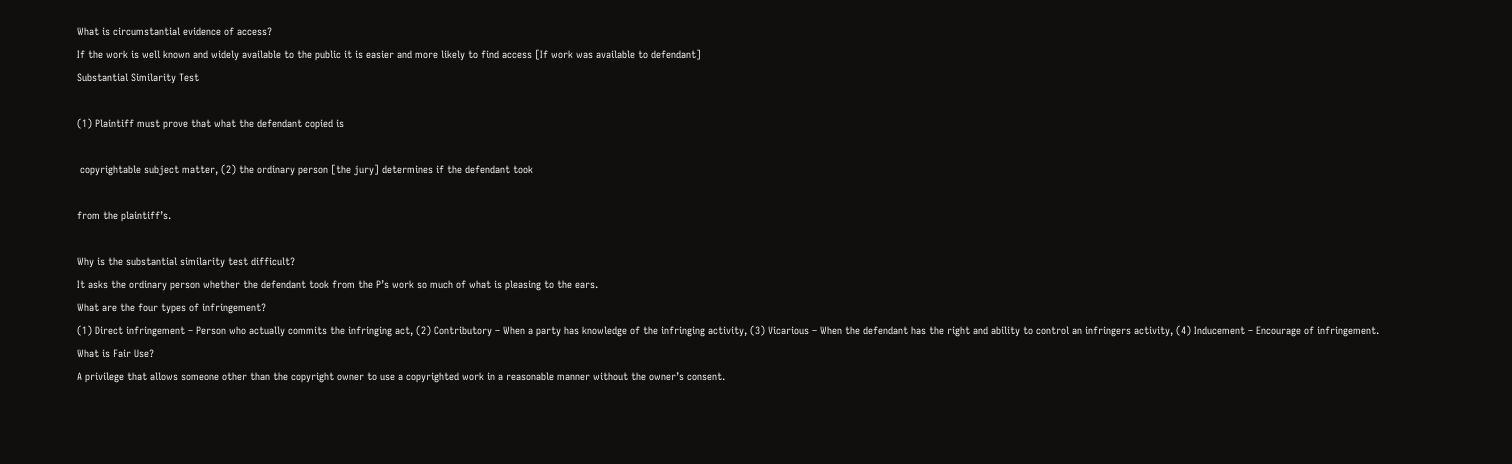What is circumstantial evidence of access?
If the work is well known and widely available to the public it is easier and more likely to find access [If work was available to defendant]
Substantial Similarity Test

(1) Plaintiff must prove that what the defendant copied is

 copyrightable subject matter, (2) the ordinary person [the jury] determines if the defendant took

from the plaintiff’s.

Why is the substantial similarity test difficult?
It asks the ordinary person whether the defendant took from the P’s work so much of what is pleasing to the ears.
What are the four types of infringement?
(1) Direct infringement – Person who actually commits the infringing act, (2) Contributory – When a party has knowledge of the infringing activity, (3) Vicarious – When the defendant has the right and ability to control an infringers activity, (4) Inducement – Encourage of infringement.
What is Fair Use?
A privilege that allows someone other than the copyright owner to use a copyrighted work in a reasonable manner without the owner’s consent.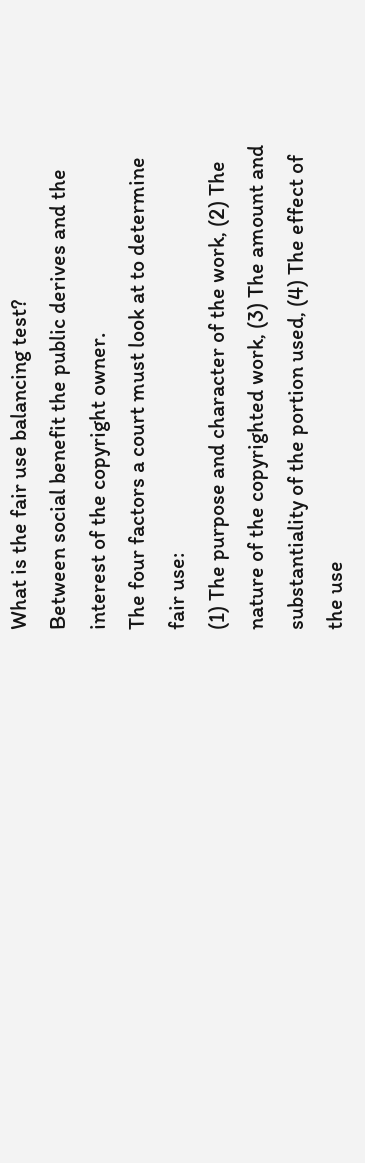What is the fair use balancing test?
Between social benefit the public derives and the interest of the copyright owner.
The four factors a court must look at to determine fair use:
(1) The purpose and character of the work, (2) The nature of the copyrighted work, (3) The amount and substantiality of the portion used, (4) The effect of the use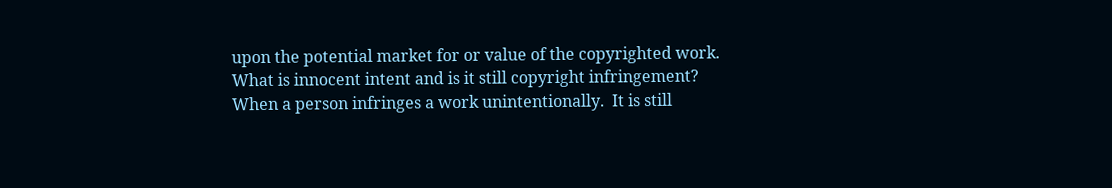upon the potential market for or value of the copyrighted work.
What is innocent intent and is it still copyright infringement?
When a person infringes a work unintentionally.  It is still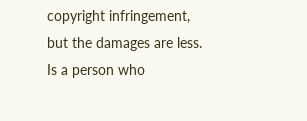copyright infringement, but the damages are less.
Is a person who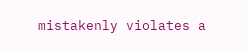mistakenly violates a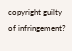copyright guilty of infringement?